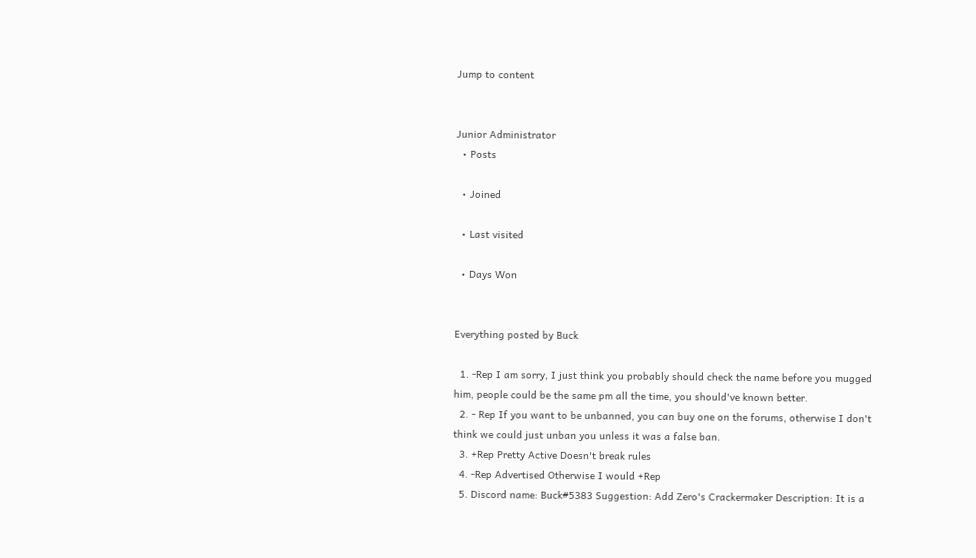Jump to content


Junior Administrator
  • Posts

  • Joined

  • Last visited

  • Days Won


Everything posted by Buck

  1. -Rep I am sorry, I just think you probably should check the name before you mugged him, people could be the same pm all the time, you should've known better.
  2. - Rep If you want to be unbanned, you can buy one on the forums, otherwise I don't think we could just unban you unless it was a false ban.
  3. +Rep Pretty Active Doesn't break rules
  4. -Rep Advertised Otherwise I would +Rep
  5. Discord name: Buck#5383 Suggestion: Add Zero's Crackermaker Description: It is a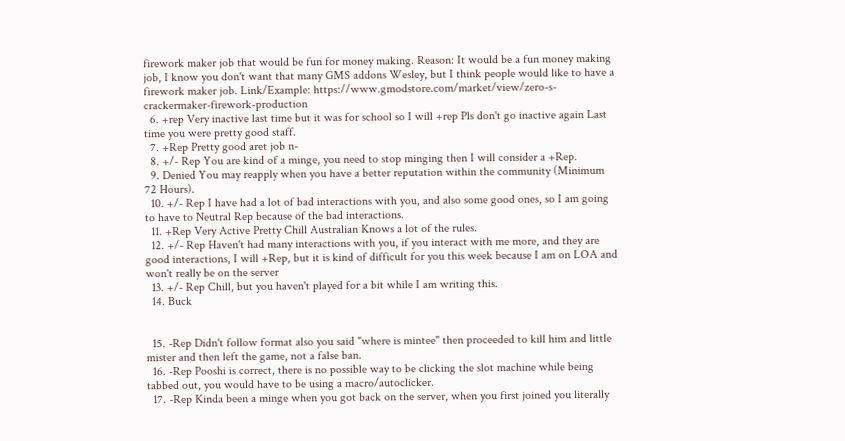firework maker job that would be fun for money making. Reason: It would be a fun money making job, I know you don't want that many GMS addons Wesley, but I think people would like to have a firework maker job. Link/Example: https://www.gmodstore.com/market/view/zero-s-crackermaker-firework-production
  6. +rep Very inactive last time but it was for school so I will +rep Pls don't go inactive again Last time you were pretty good staff.
  7. +Rep Pretty good aret job n-
  8. +/- Rep You are kind of a minge, you need to stop minging then I will consider a +Rep.
  9. Denied You may reapply when you have a better reputation within the community (Minimum 72 Hours).
  10. +/- Rep I have had a lot of bad interactions with you, and also some good ones, so I am going to have to Neutral Rep because of the bad interactions.
  11. +Rep Very Active Pretty Chill Australian Knows a lot of the rules.
  12. +/- Rep Haven't had many interactions with you, if you interact with me more, and they are good interactions, I will +Rep, but it is kind of difficult for you this week because I am on LOA and won't really be on the server
  13. +/- Rep Chill, but you haven't played for a bit while I am writing this.
  14. Buck


  15. -Rep Didn't follow format also you said "where is mintee" then proceeded to kill him and little mister and then left the game, not a false ban.
  16. -Rep Pooshi is correct, there is no possible way to be clicking the slot machine while being tabbed out, you would have to be using a macro/autoclicker.
  17. -Rep Kinda been a minge when you got back on the server, when you first joined you literally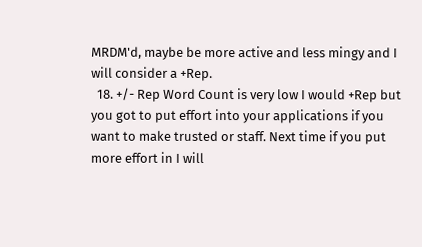MRDM'd, maybe be more active and less mingy and I will consider a +Rep.
  18. +/- Rep Word Count is very low I would +Rep but you got to put effort into your applications if you want to make trusted or staff. Next time if you put more effort in I will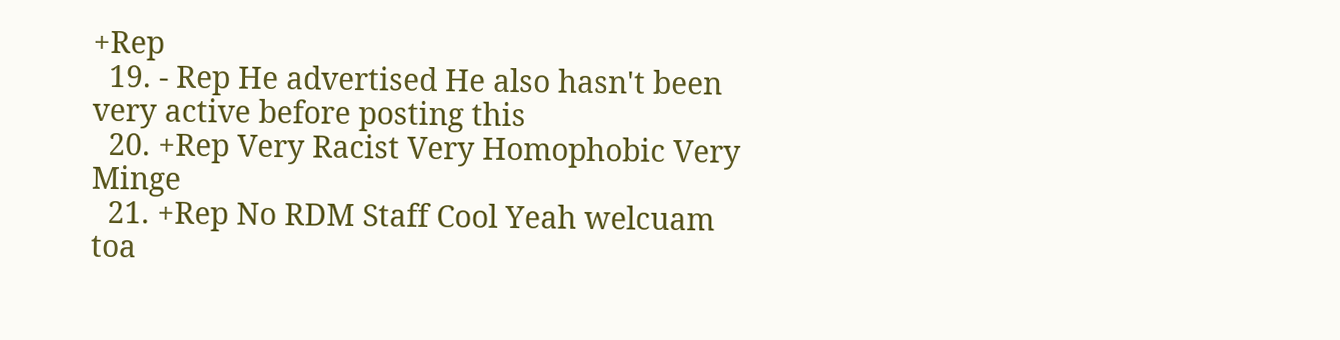+Rep
  19. - Rep He advertised He also hasn't been very active before posting this
  20. +Rep Very Racist Very Homophobic Very Minge
  21. +Rep No RDM Staff Cool Yeah welcuam toa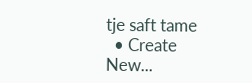tje saft tame
  • Create New...